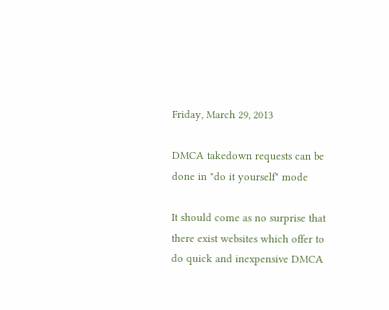Friday, March 29, 2013

DMCA takedown requests can be done in "do it yourself" mode

It should come as no surprise that there exist websites which offer to do quick and inexpensive DMCA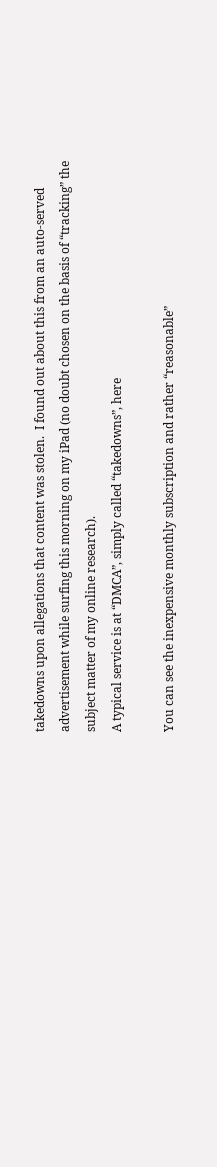takedowns upon allegations that content was stolen.  I found out about this from an auto-served advertisement while surfing this morning on my iPad (no doubt chosen on the basis of “tracking” the subject matter of my online research).
A typical service is at “DMCA”, simply called “takedowns”, here

You can see the inexpensive monthly subscription and rather “reasonable”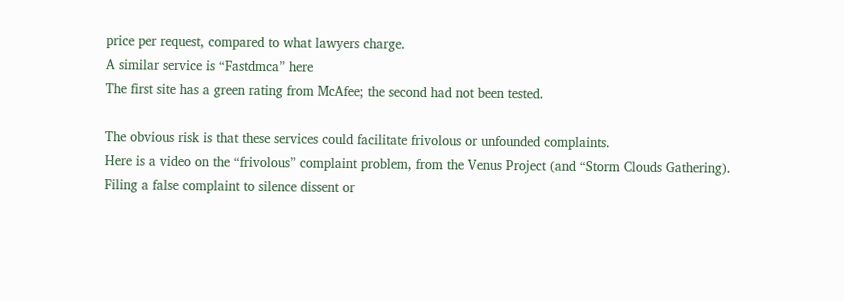price per request, compared to what lawyers charge.
A similar service is “Fastdmca” here
The first site has a green rating from McAfee; the second had not been tested.

The obvious risk is that these services could facilitate frivolous or unfounded complaints.
Here is a video on the “frivolous” complaint problem, from the Venus Project (and “Storm Clouds Gathering).  Filing a false complaint to silence dissent or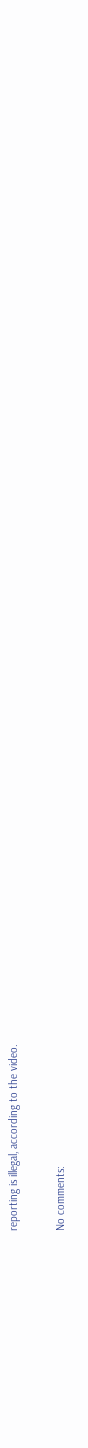reporting is illegal, according to the video.

No comments: